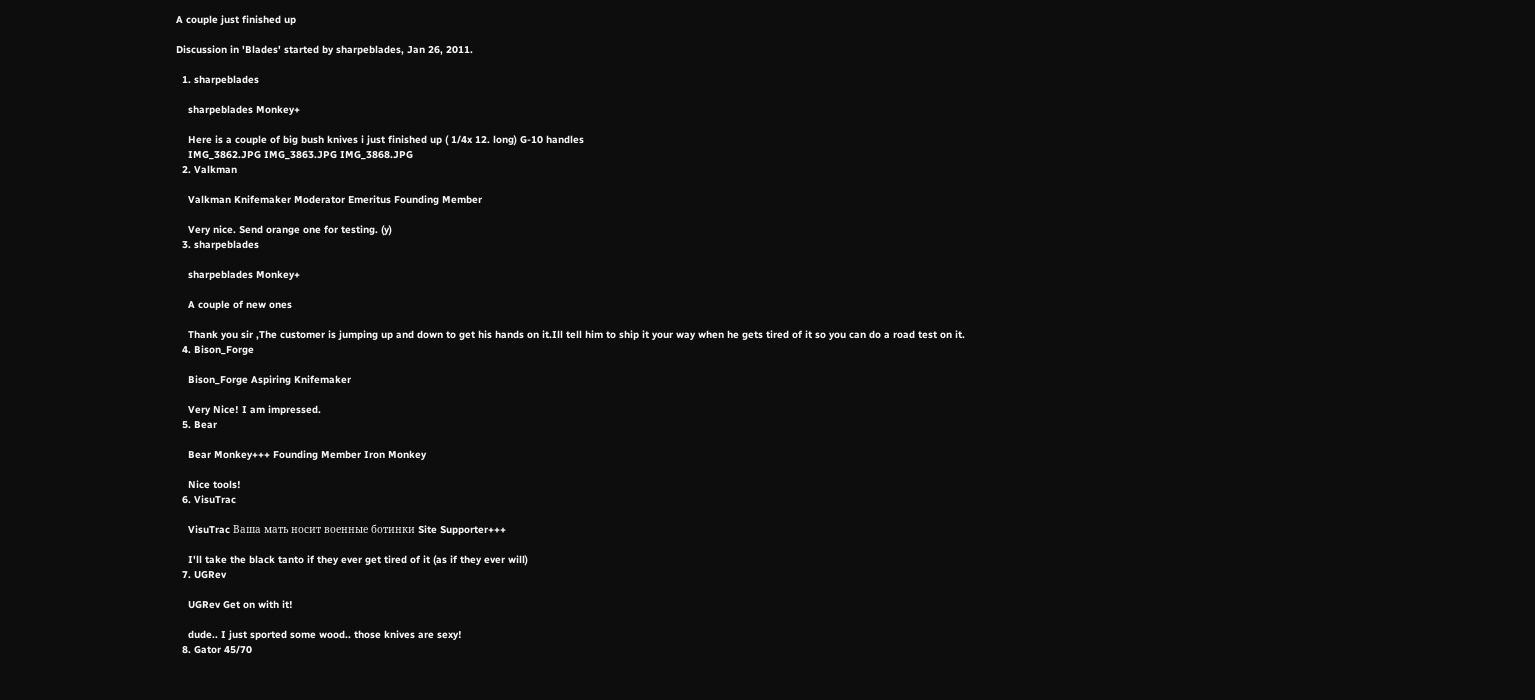A couple just finished up

Discussion in 'Blades' started by sharpeblades, Jan 26, 2011.

  1. sharpeblades

    sharpeblades Monkey+

    Here is a couple of big bush knives i just finished up ( 1/4x 12. long) G-10 handles
    IMG_3862.JPG IMG_3863.JPG IMG_3868.JPG
  2. Valkman

    Valkman Knifemaker Moderator Emeritus Founding Member

    Very nice. Send orange one for testing. (y)
  3. sharpeblades

    sharpeblades Monkey+

    A couple of new ones

    Thank you sir ,The customer is jumping up and down to get his hands on it.Ill tell him to ship it your way when he gets tired of it so you can do a road test on it.
  4. Bison_Forge

    Bison_Forge Aspiring Knifemaker

    Very Nice! I am impressed.
  5. Bear

    Bear Monkey+++ Founding Member Iron Monkey

    Nice tools!
  6. VisuTrac

    VisuTrac Ваша мать носит военные ботинки Site Supporter+++

    I'll take the black tanto if they ever get tired of it (as if they ever will)
  7. UGRev

    UGRev Get on with it!

    dude.. I just sported some wood.. those knives are sexy!
  8. Gator 45/70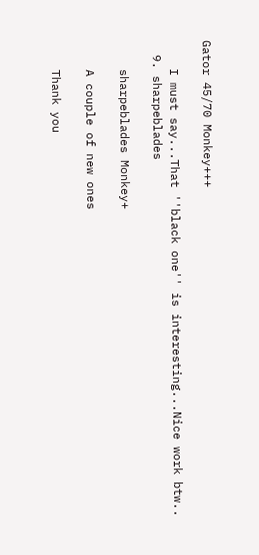Gator 45/70 Monkey+++

    I must say...That ''black one'' is interesting...Nice work btw..
  9. sharpeblades

    sharpeblades Monkey+

    A couple of new ones

    Thank you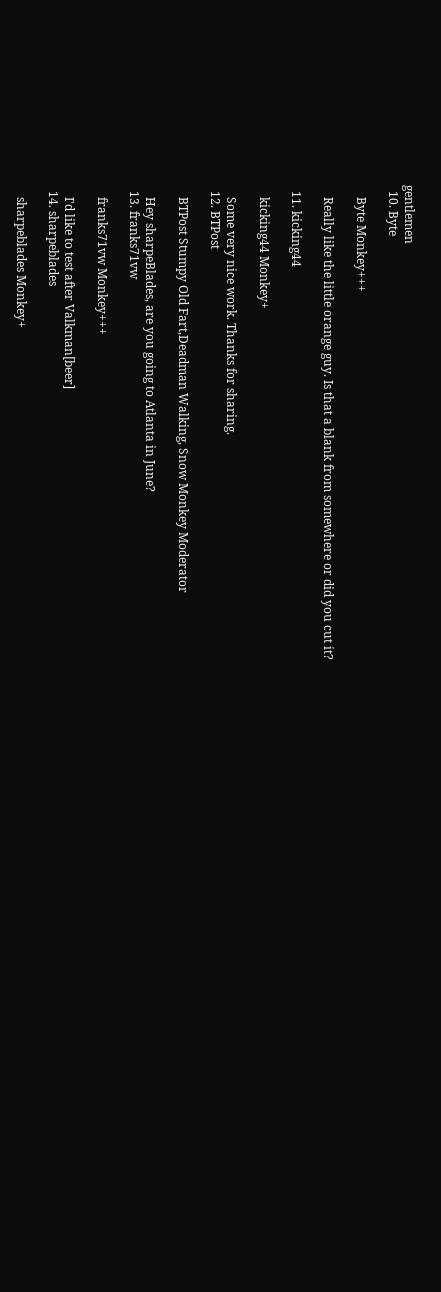gentlemen
  10. Byte

    Byte Monkey+++

    Really like the little orange guy. Is that a blank from somewhere or did you cut it?

  11. kicking44

    kicking44 Monkey+

    Some very nice work. Thanks for sharing.
  12. BTPost

    BTPost Stumpy Old Fart,Deadman Walking, Snow Monkey Moderator

    Hey sharpeBlades, are you going to Atlanta in June?
  13. franks71vw

    franks71vw Monkey+++

    I'd like to test after Valkman[beer]
  14. sharpeblades

    sharpeblades Monkey+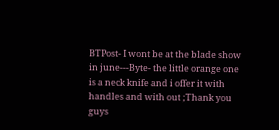BTPost- I wont be at the blade show in june---Byte- the little orange one is a neck knife and i offer it with handles and with out ;Thank you guys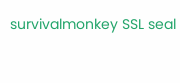survivalmonkey SSL seal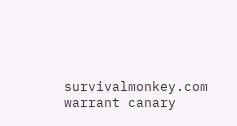survivalmonkey.com warrant canary